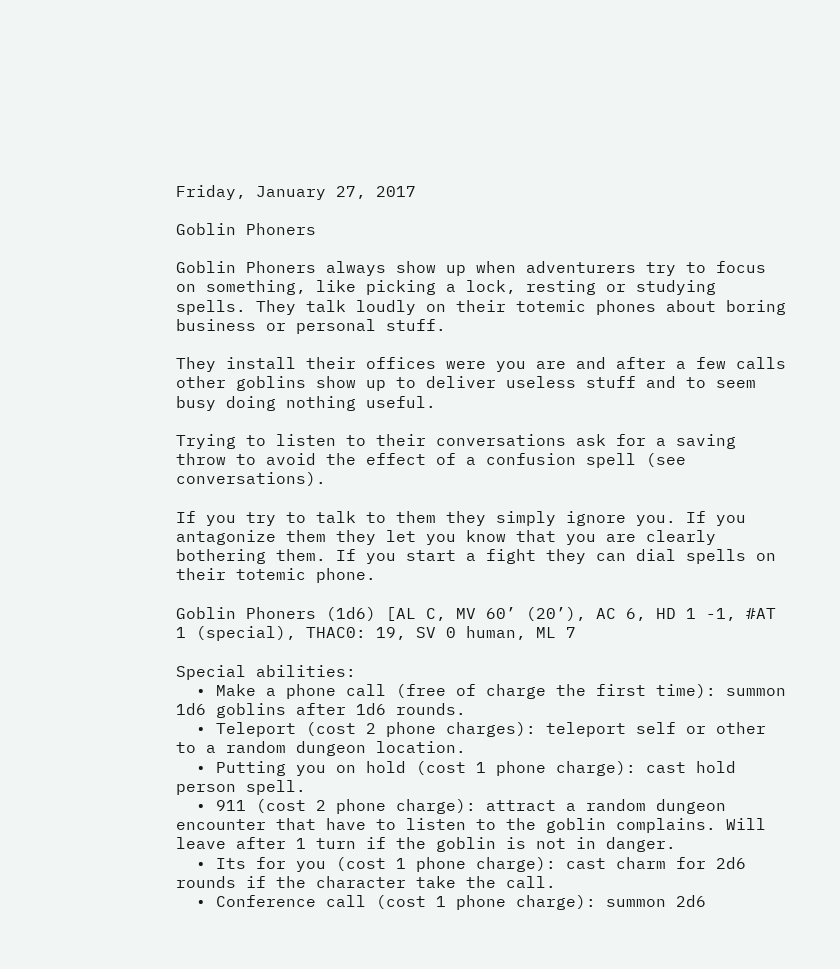Friday, January 27, 2017

Goblin Phoners

Goblin Phoners always show up when adventurers try to focus on something, like picking a lock, resting or studying spells. They talk loudly on their totemic phones about boring business or personal stuff.

They install their offices were you are and after a few calls other goblins show up to deliver useless stuff and to seem busy doing nothing useful.

Trying to listen to their conversations ask for a saving throw to avoid the effect of a confusion spell (see conversations).

If you try to talk to them they simply ignore you. If you antagonize them they let you know that you are clearly bothering them. If you start a fight they can dial spells on their totemic phone.

Goblin Phoners (1d6) [AL C, MV 60’ (20’), AC 6, HD 1 -1, #AT 1 (special), THAC0: 19, SV 0 human, ML 7

Special abilities:
  • Make a phone call (free of charge the first time): summon 1d6 goblins after 1d6 rounds.
  • Teleport (cost 2 phone charges): teleport self or other to a random dungeon location.
  • Putting you on hold (cost 1 phone charge): cast hold person spell.
  • 911 (cost 2 phone charge): attract a random dungeon encounter that have to listen to the goblin complains. Will leave after 1 turn if the goblin is not in danger.
  • Its for you (cost 1 phone charge): cast charm for 2d6 rounds if the character take the call.
  • Conference call (cost 1 phone charge): summon 2d6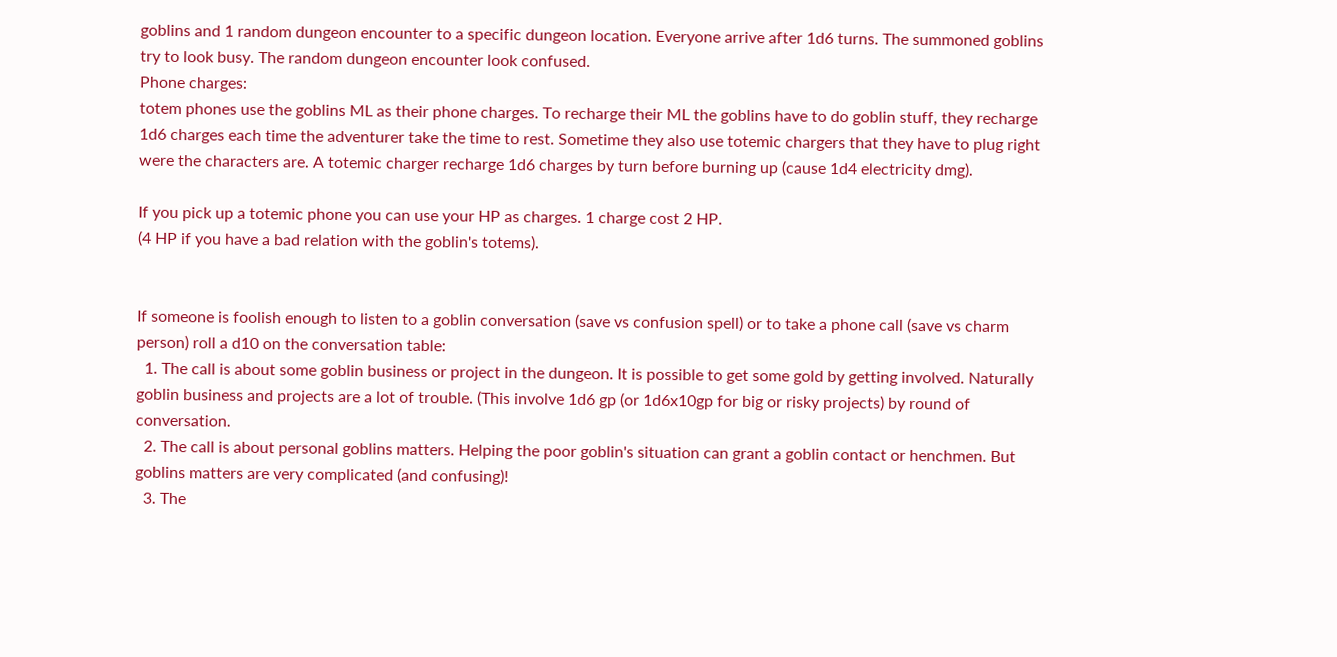goblins and 1 random dungeon encounter to a specific dungeon location. Everyone arrive after 1d6 turns. The summoned goblins try to look busy. The random dungeon encounter look confused.
Phone charges:
totem phones use the goblins ML as their phone charges. To recharge their ML the goblins have to do goblin stuff, they recharge 1d6 charges each time the adventurer take the time to rest. Sometime they also use totemic chargers that they have to plug right were the characters are. A totemic charger recharge 1d6 charges by turn before burning up (cause 1d4 electricity dmg).

If you pick up a totemic phone you can use your HP as charges. 1 charge cost 2 HP.
(4 HP if you have a bad relation with the goblin's totems).


If someone is foolish enough to listen to a goblin conversation (save vs confusion spell) or to take a phone call (save vs charm person) roll a d10 on the conversation table:
  1. The call is about some goblin business or project in the dungeon. It is possible to get some gold by getting involved. Naturally goblin business and projects are a lot of trouble. (This involve 1d6 gp (or 1d6x10gp for big or risky projects) by round of conversation.
  2. The call is about personal goblins matters. Helping the poor goblin's situation can grant a goblin contact or henchmen. But goblins matters are very complicated (and confusing)!
  3. The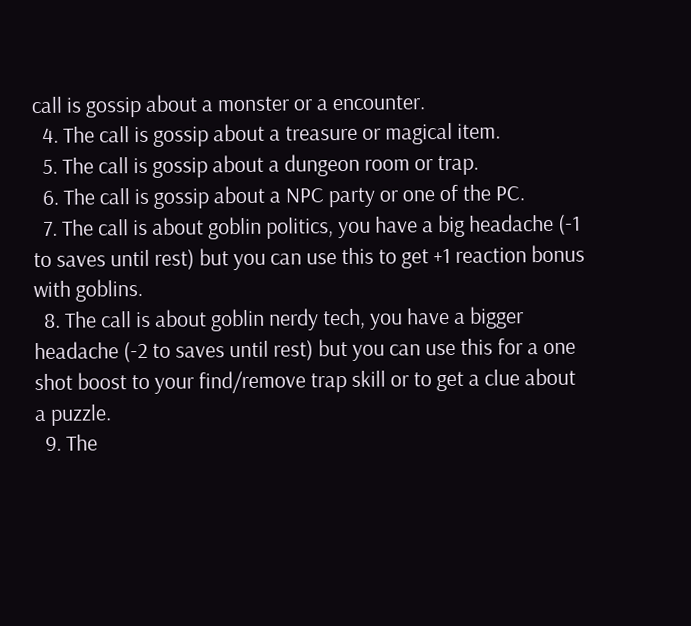call is gossip about a monster or a encounter.
  4. The call is gossip about a treasure or magical item.
  5. The call is gossip about a dungeon room or trap.
  6. The call is gossip about a NPC party or one of the PC.
  7. The call is about goblin politics, you have a big headache (-1 to saves until rest) but you can use this to get +1 reaction bonus with goblins.
  8. The call is about goblin nerdy tech, you have a bigger headache (-2 to saves until rest) but you can use this for a one shot boost to your find/remove trap skill or to get a clue about a puzzle.
  9. The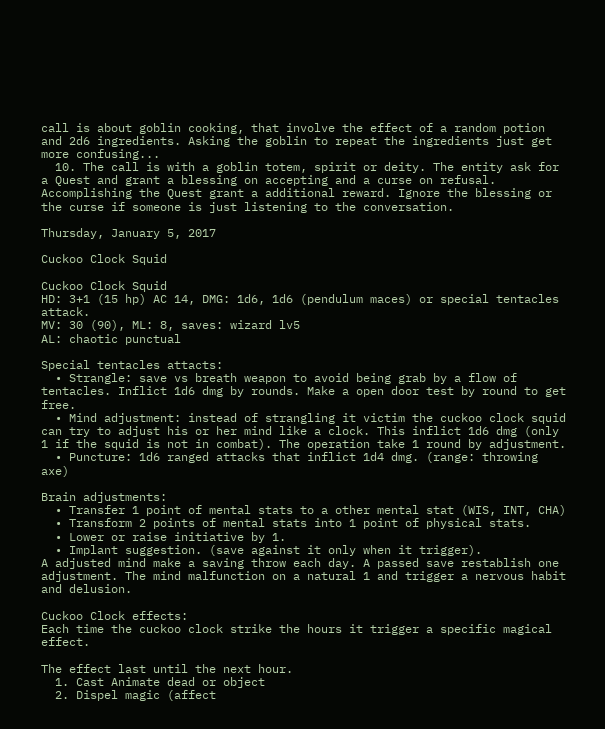call is about goblin cooking, that involve the effect of a random potion and 2d6 ingredients. Asking the goblin to repeat the ingredients just get more confusing...
  10. The call is with a goblin totem, spirit or deity. The entity ask for a Quest and grant a blessing on accepting and a curse on refusal. Accomplishing the Quest grant a additional reward. Ignore the blessing or the curse if someone is just listening to the conversation.

Thursday, January 5, 2017

Cuckoo Clock Squid

Cuckoo Clock Squid
HD: 3+1 (15 hp) AC 14, DMG: 1d6, 1d6 (pendulum maces) or special tentacles attack.
MV: 30 (90), ML: 8, saves: wizard lv5
AL: chaotic punctual

Special tentacles attacts:
  • Strangle: save vs breath weapon to avoid being grab by a flow of tentacles. Inflict 1d6 dmg by rounds. Make a open door test by round to get free.
  • Mind adjustment: instead of strangling it victim the cuckoo clock squid can try to adjust his or her mind like a clock. This inflict 1d6 dmg (only 1 if the squid is not in combat). The operation take 1 round by adjustment.
  • Puncture: 1d6 ranged attacks that inflict 1d4 dmg. (range: throwing axe)

Brain adjustments:
  • Transfer 1 point of mental stats to a other mental stat (WIS, INT, CHA)
  • Transform 2 points of mental stats into 1 point of physical stats.
  • Lower or raise initiative by 1.
  • Implant suggestion. (save against it only when it trigger).
A adjusted mind make a saving throw each day. A passed save restablish one adjustment. The mind malfunction on a natural 1 and trigger a nervous habit and delusion.

Cuckoo Clock effects:
Each time the cuckoo clock strike the hours it trigger a specific magical effect.

The effect last until the next hour.
  1. Cast Animate dead or object
  2. Dispel magic (affect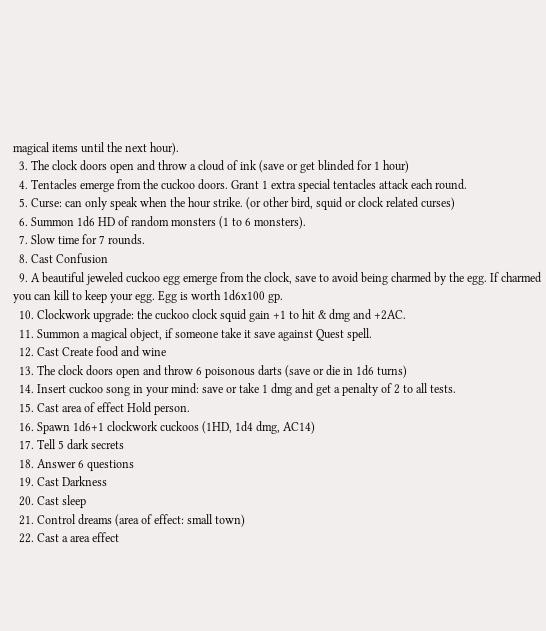magical items until the next hour).
  3. The clock doors open and throw a cloud of ink (save or get blinded for 1 hour)
  4. Tentacles emerge from the cuckoo doors. Grant 1 extra special tentacles attack each round.
  5. Curse: can only speak when the hour strike. (or other bird, squid or clock related curses)
  6. Summon 1d6 HD of random monsters (1 to 6 monsters).
  7. Slow time for 7 rounds.
  8. Cast Confusion
  9. A beautiful jeweled cuckoo egg emerge from the clock, save to avoid being charmed by the egg. If charmed you can kill to keep your egg. Egg is worth 1d6x100 gp.
  10. Clockwork upgrade: the cuckoo clock squid gain +1 to hit & dmg and +2AC.
  11. Summon a magical object, if someone take it save against Quest spell.
  12. Cast Create food and wine
  13. The clock doors open and throw 6 poisonous darts (save or die in 1d6 turns)
  14. Insert cuckoo song in your mind: save or take 1 dmg and get a penalty of 2 to all tests.
  15. Cast area of effect Hold person.
  16. Spawn 1d6+1 clockwork cuckoos (1HD, 1d4 dmg, AC14)
  17. Tell 5 dark secrets
  18. Answer 6 questions
  19. Cast Darkness
  20. Cast sleep
  21. Control dreams (area of effect: small town)
  22. Cast a area effect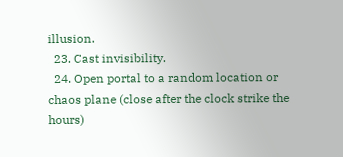illusion.
  23. Cast invisibility.
  24. Open portal to a random location or chaos plane (close after the clock strike the hours)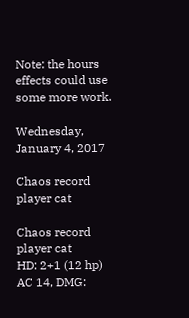Note: the hours effects could use some more work.

Wednesday, January 4, 2017

Chaos record player cat

Chaos record player cat
HD: 2+1 (12 hp) AC 14, DMG: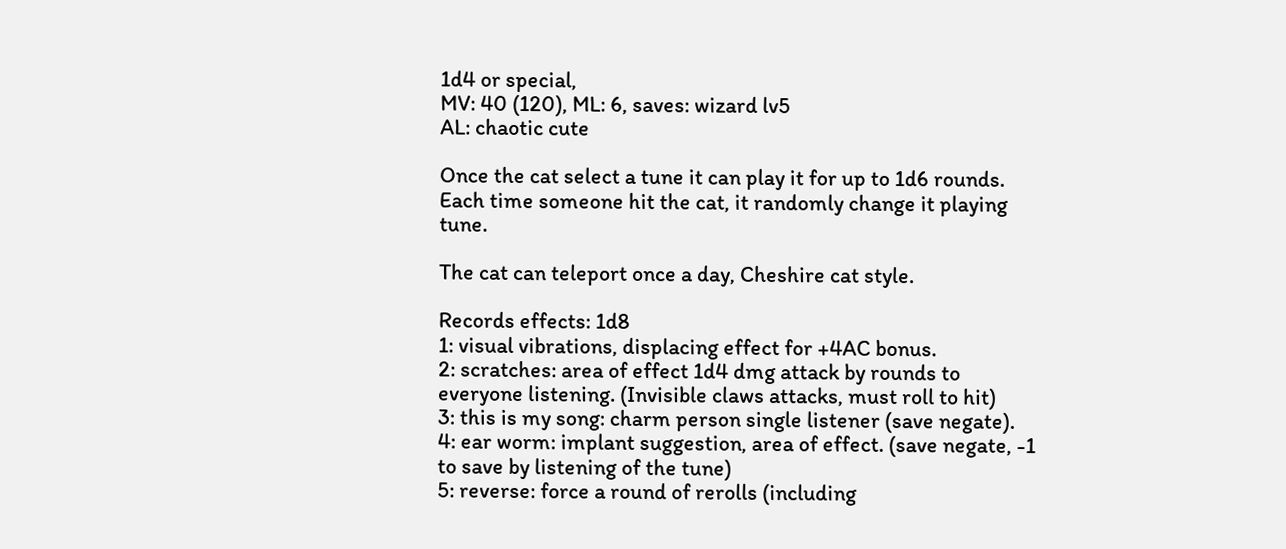1d4 or special,
MV: 40 (120), ML: 6, saves: wizard lv5
AL: chaotic cute

Once the cat select a tune it can play it for up to 1d6 rounds.
Each time someone hit the cat, it randomly change it playing tune.

The cat can teleport once a day, Cheshire cat style.

Records effects: 1d8
1: visual vibrations, displacing effect for +4AC bonus.
2: scratches: area of effect 1d4 dmg attack by rounds to everyone listening. (Invisible claws attacks, must roll to hit)
3: this is my song: charm person single listener (save negate).
4: ear worm: implant suggestion, area of effect. (save negate, -1 to save by listening of the tune)
5: reverse: force a round of rerolls (including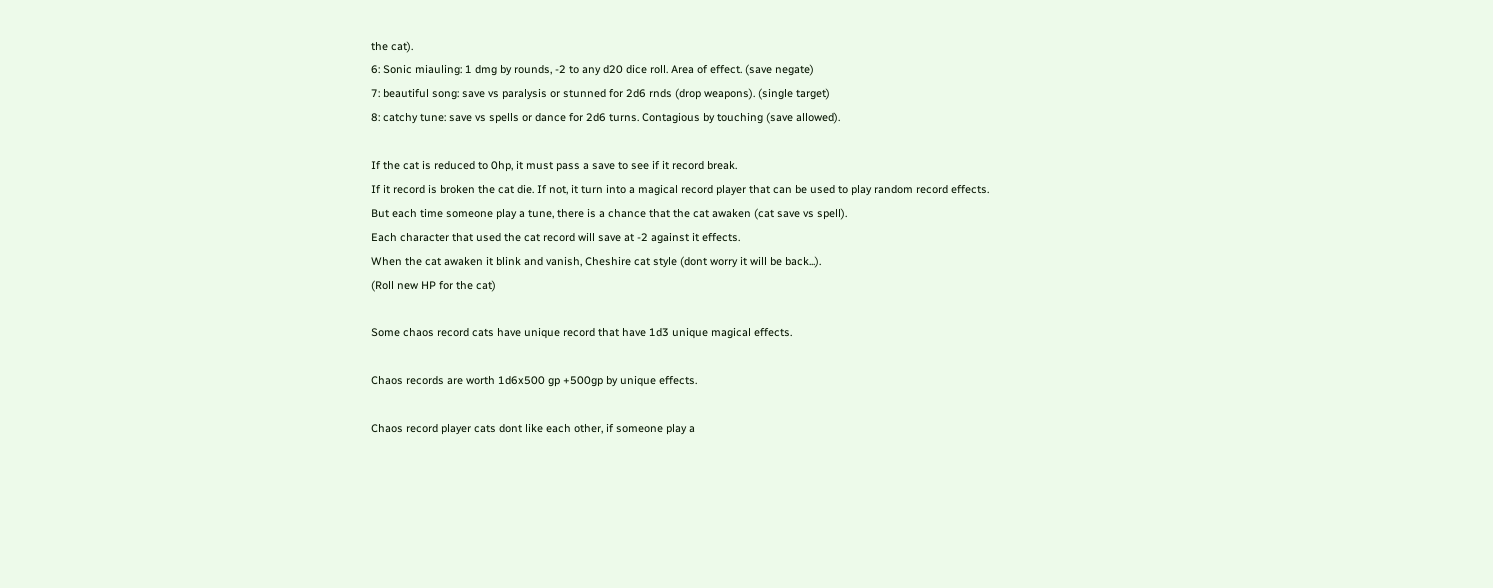the cat).
6: Sonic miauling: 1 dmg by rounds, -2 to any d20 dice roll. Area of effect. (save negate)
7: beautiful song: save vs paralysis or stunned for 2d6 rnds (drop weapons). (single target)
8: catchy tune: save vs spells or dance for 2d6 turns. Contagious by touching (save allowed).

If the cat is reduced to 0hp, it must pass a save to see if it record break.
If it record is broken the cat die. If not, it turn into a magical record player that can be used to play random record effects.
But each time someone play a tune, there is a chance that the cat awaken (cat save vs spell).
Each character that used the cat record will save at -2 against it effects.
When the cat awaken it blink and vanish, Cheshire cat style (dont worry it will be back...).
(Roll new HP for the cat)

Some chaos record cats have unique record that have 1d3 unique magical effects.

Chaos records are worth 1d6x500 gp +500gp by unique effects.

Chaos record player cats dont like each other, if someone play a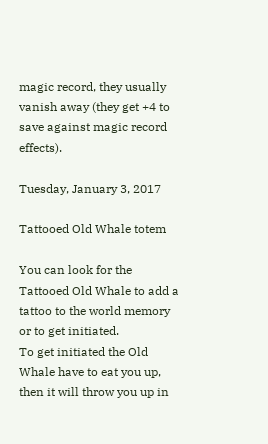magic record, they usually vanish away (they get +4 to save against magic record effects).

Tuesday, January 3, 2017

Tattooed Old Whale totem

You can look for the Tattooed Old Whale to add a tattoo to the world memory or to get initiated.
To get initiated the Old Whale have to eat you up, then it will throw you up in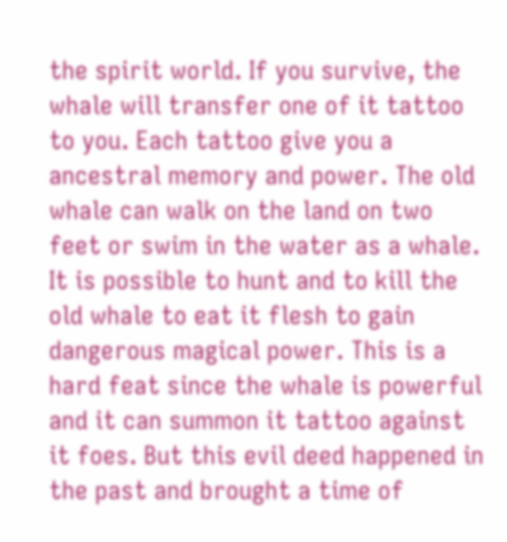the spirit world. If you survive, the whale will transfer one of it tattoo to you. Each tattoo give you a ancestral memory and power. The old whale can walk on the land on two feet or swim in the water as a whale. It is possible to hunt and to kill the old whale to eat it flesh to gain dangerous magical power. This is a hard feat since the whale is powerful and it can summon it tattoo against it foes. But this evil deed happened in the past and brought a time of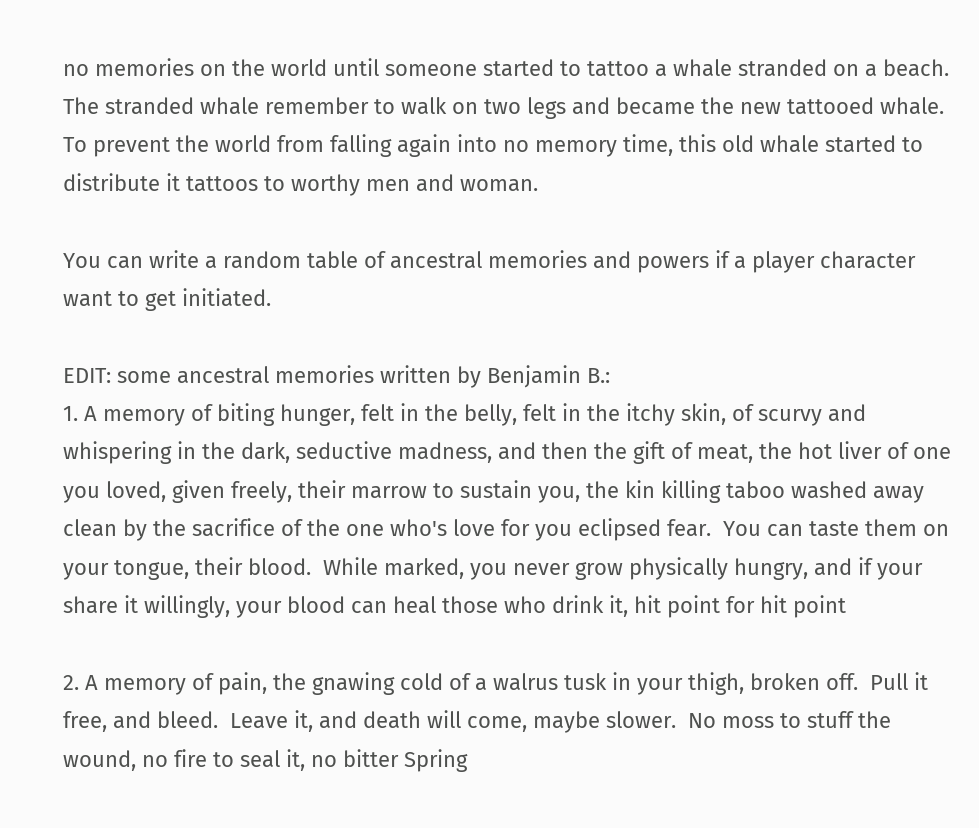no memories on the world until someone started to tattoo a whale stranded on a beach. The stranded whale remember to walk on two legs and became the new tattooed whale. To prevent the world from falling again into no memory time, this old whale started to distribute it tattoos to worthy men and woman.

You can write a random table of ancestral memories and powers if a player character want to get initiated.

EDIT: some ancestral memories written by Benjamin B.:
1. A memory of biting hunger, felt in the belly, felt in the itchy skin, of scurvy and whispering in the dark, seductive madness, and then the gift of meat, the hot liver of one you loved, given freely, their marrow to sustain you, the kin killing taboo washed away clean by the sacrifice of the one who's love for you eclipsed fear.  You can taste them on your tongue, their blood.  While marked, you never grow physically hungry, and if your share it willingly, your blood can heal those who drink it, hit point for hit point

2. A memory of pain, the gnawing cold of a walrus tusk in your thigh, broken off.  Pull it free, and bleed.  Leave it, and death will come, maybe slower.  No moss to stuff the wound, no fire to seal it, no bitter Spring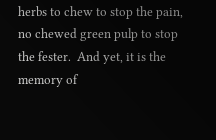herbs to chew to stop the pain, no chewed green pulp to stop the fester.  And yet, it is the memory of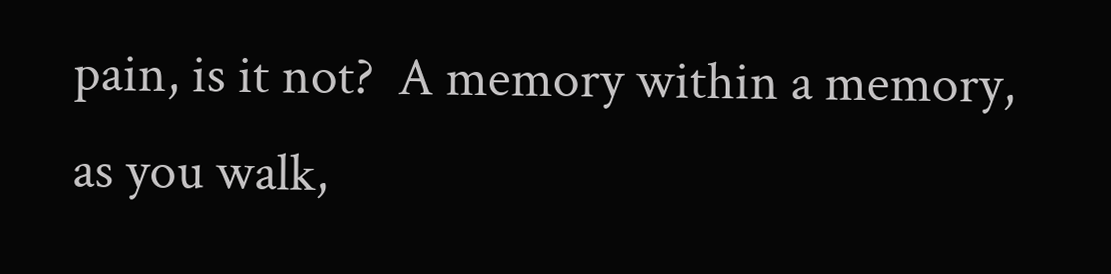pain, is it not?  A memory within a memory, as you walk,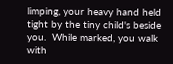limping, your heavy hand held tight by the tiny child's beside you.  While marked, you walk with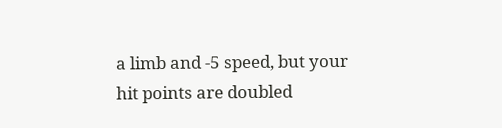a limb and -5 speed, but your hit points are doubled